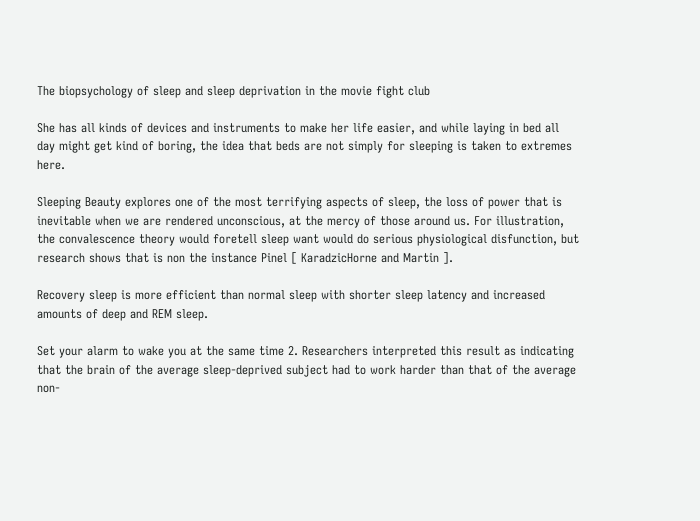The biopsychology of sleep and sleep deprivation in the movie fight club

She has all kinds of devices and instruments to make her life easier, and while laying in bed all day might get kind of boring, the idea that beds are not simply for sleeping is taken to extremes here.

Sleeping Beauty explores one of the most terrifying aspects of sleep, the loss of power that is inevitable when we are rendered unconscious, at the mercy of those around us. For illustration, the convalescence theory would foretell sleep want would do serious physiological disfunction, but research shows that is non the instance Pinel [ KaradzicHorne and Martin ].

Recovery sleep is more efficient than normal sleep with shorter sleep latency and increased amounts of deep and REM sleep.

Set your alarm to wake you at the same time 2. Researchers interpreted this result as indicating that the brain of the average sleep-deprived subject had to work harder than that of the average non-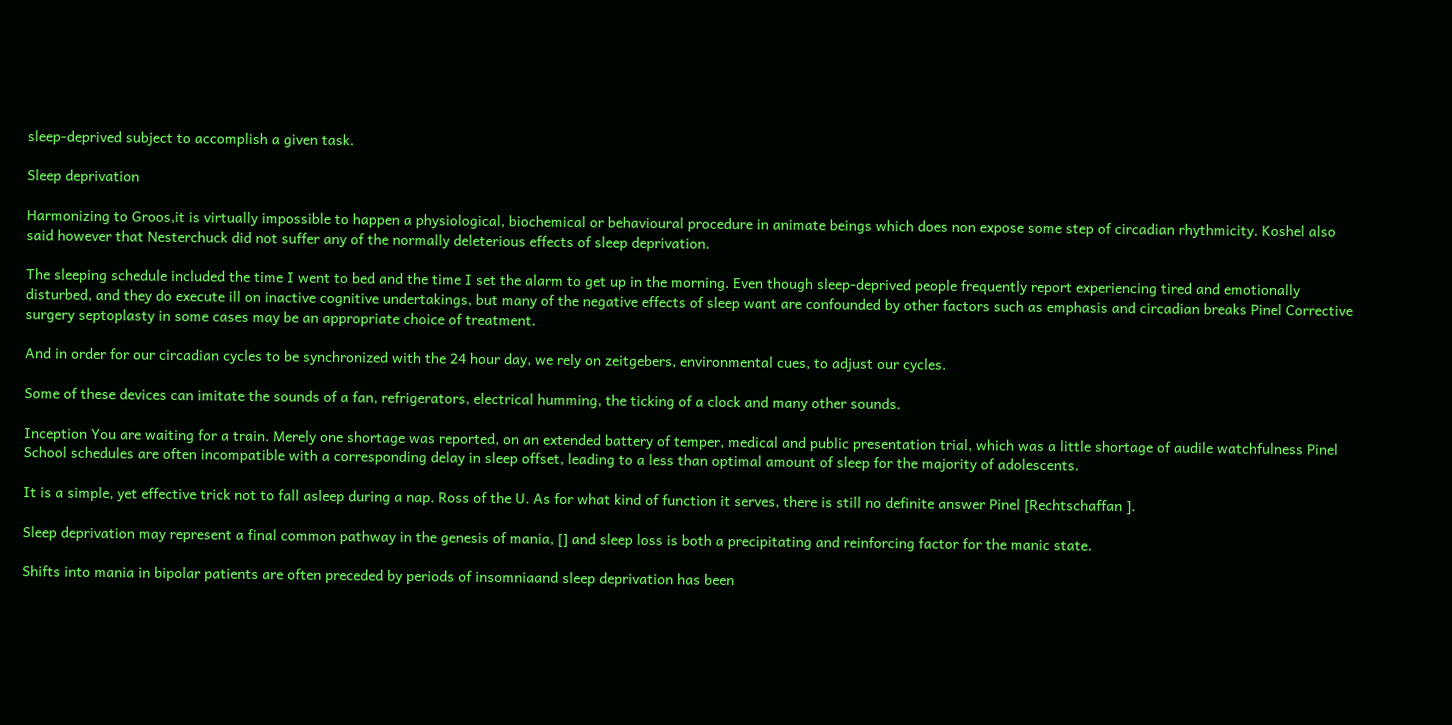sleep-deprived subject to accomplish a given task.

Sleep deprivation

Harmonizing to Groos,it is virtually impossible to happen a physiological, biochemical or behavioural procedure in animate beings which does non expose some step of circadian rhythmicity. Koshel also said however that Nesterchuck did not suffer any of the normally deleterious effects of sleep deprivation.

The sleeping schedule included the time I went to bed and the time I set the alarm to get up in the morning. Even though sleep-deprived people frequently report experiencing tired and emotionally disturbed, and they do execute ill on inactive cognitive undertakings, but many of the negative effects of sleep want are confounded by other factors such as emphasis and circadian breaks Pinel Corrective surgery septoplasty in some cases may be an appropriate choice of treatment.

And in order for our circadian cycles to be synchronized with the 24 hour day, we rely on zeitgebers, environmental cues, to adjust our cycles.

Some of these devices can imitate the sounds of a fan, refrigerators, electrical humming, the ticking of a clock and many other sounds.

Inception You are waiting for a train. Merely one shortage was reported, on an extended battery of temper, medical and public presentation trial, which was a little shortage of audile watchfulness Pinel School schedules are often incompatible with a corresponding delay in sleep offset, leading to a less than optimal amount of sleep for the majority of adolescents.

It is a simple, yet effective trick not to fall asleep during a nap. Ross of the U. As for what kind of function it serves, there is still no definite answer Pinel [Rechtschaffan ].

Sleep deprivation may represent a final common pathway in the genesis of mania, [] and sleep loss is both a precipitating and reinforcing factor for the manic state.

Shifts into mania in bipolar patients are often preceded by periods of insomniaand sleep deprivation has been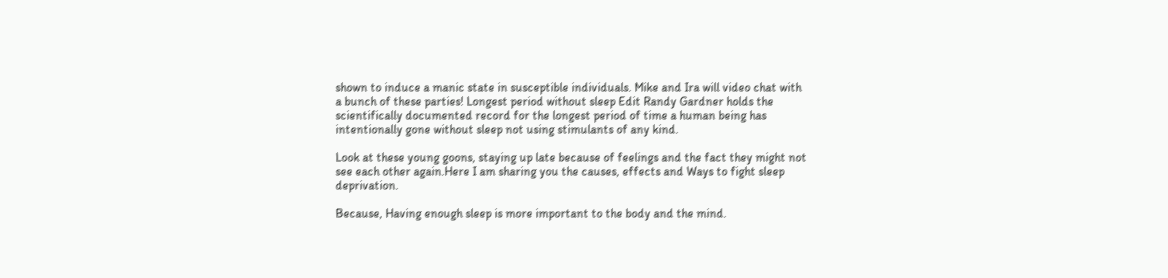shown to induce a manic state in susceptible individuals. Mike and Ira will video chat with a bunch of these parties! Longest period without sleep Edit Randy Gardner holds the scientifically documented record for the longest period of time a human being has intentionally gone without sleep not using stimulants of any kind.

Look at these young goons, staying up late because of feelings and the fact they might not see each other again.Here I am sharing you the causes, effects and Ways to fight sleep deprivation.

Because, Having enough sleep is more important to the body and the mind.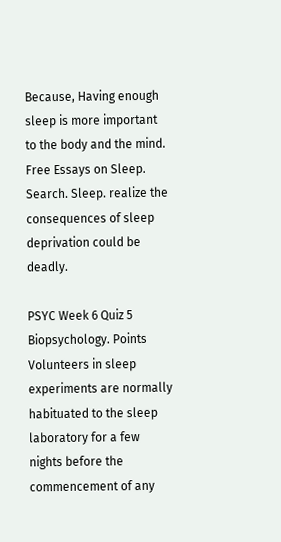Because, Having enough sleep is more important to the body and the mind. Free Essays on Sleep. Search. Sleep. realize the consequences of sleep deprivation could be deadly.

PSYC Week 6 Quiz 5 Biopsychology. Points Volunteers in sleep experiments are normally habituated to the sleep laboratory for a few nights before the commencement of any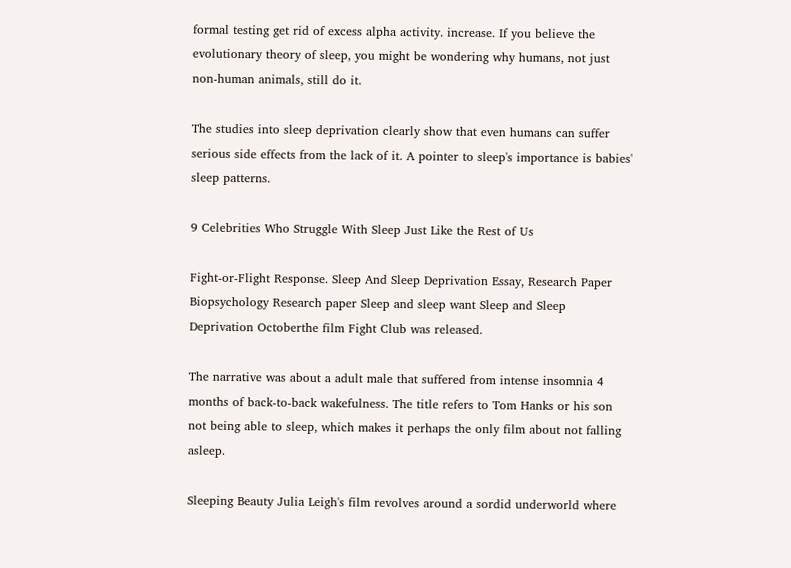formal testing get rid of excess alpha activity. increase. If you believe the evolutionary theory of sleep, you might be wondering why humans, not just non-human animals, still do it.

The studies into sleep deprivation clearly show that even humans can suffer serious side effects from the lack of it. A pointer to sleep's importance is babies' sleep patterns.

9 Celebrities Who Struggle With Sleep Just Like the Rest of Us

Fight-or-Flight Response. Sleep And Sleep Deprivation Essay, Research Paper Biopsychology Research paper Sleep and sleep want Sleep and Sleep Deprivation Octoberthe film Fight Club was released.

The narrative was about a adult male that suffered from intense insomnia 4 months of back-to-back wakefulness. The title refers to Tom Hanks or his son not being able to sleep, which makes it perhaps the only film about not falling asleep.

Sleeping Beauty Julia Leigh's film revolves around a sordid underworld where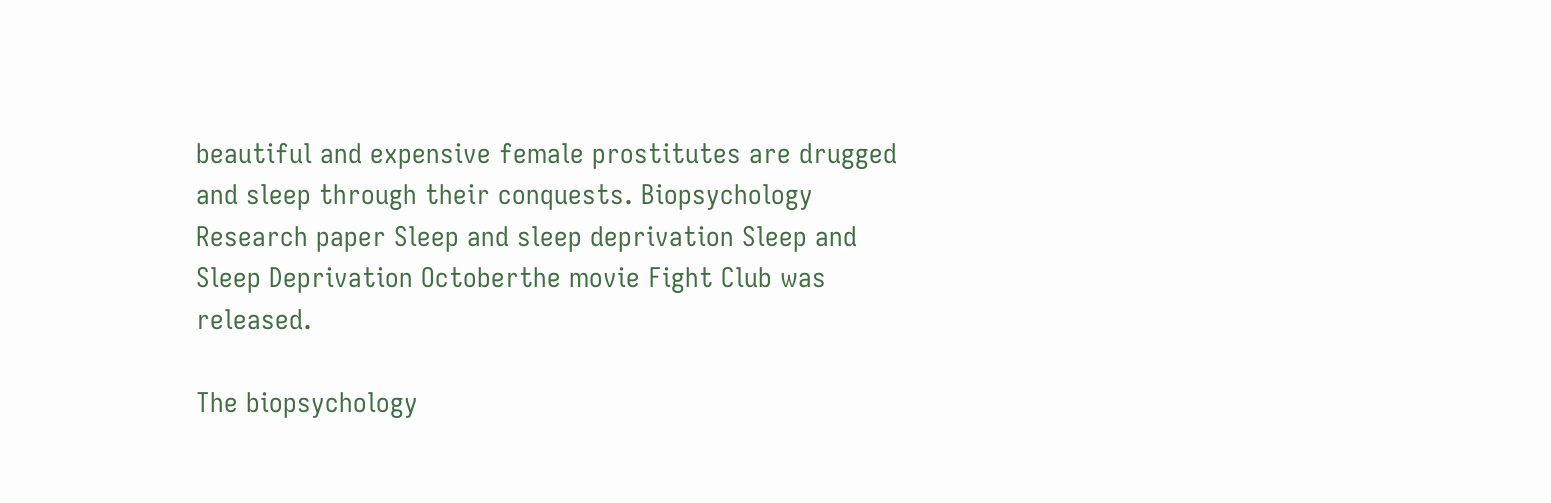beautiful and expensive female prostitutes are drugged and sleep through their conquests. Biopsychology Research paper Sleep and sleep deprivation Sleep and Sleep Deprivation Octoberthe movie Fight Club was released.

The biopsychology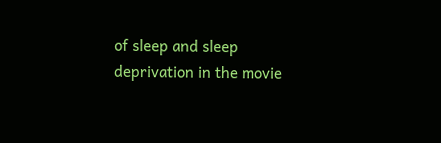of sleep and sleep deprivation in the movie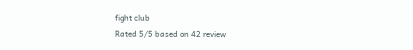fight club
Rated 5/5 based on 42 review